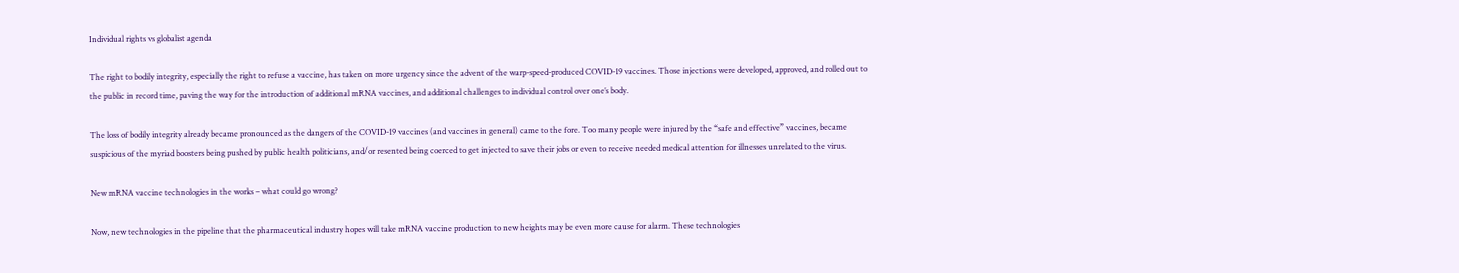Individual rights vs globalist agenda

The right to bodily integrity, especially the right to refuse a vaccine, has taken on more urgency since the advent of the warp-speed-produced COVID-19 vaccines. Those injections were developed, approved, and rolled out to the public in record time, paving the way for the introduction of additional mRNA vaccines, and additional challenges to individual control over one’s body.

The loss of bodily integrity already became pronounced as the dangers of the COVID-19 vaccines (and vaccines in general) came to the fore. Too many people were injured by the “safe and effective” vaccines, became suspicious of the myriad boosters being pushed by public health politicians, and/or resented being coerced to get injected to save their jobs or even to receive needed medical attention for illnesses unrelated to the virus.

New mRNA vaccine technologies in the works – what could go wrong?

Now, new technologies in the pipeline that the pharmaceutical industry hopes will take mRNA vaccine production to new heights may be even more cause for alarm. These technologies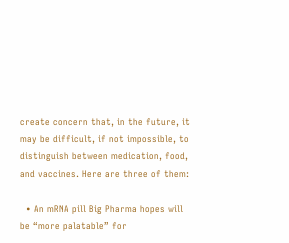create concern that, in the future, it may be difficult, if not impossible, to distinguish between medication, food, and vaccines. Here are three of them:

  • An mRNA pill Big Pharma hopes will be “more palatable” for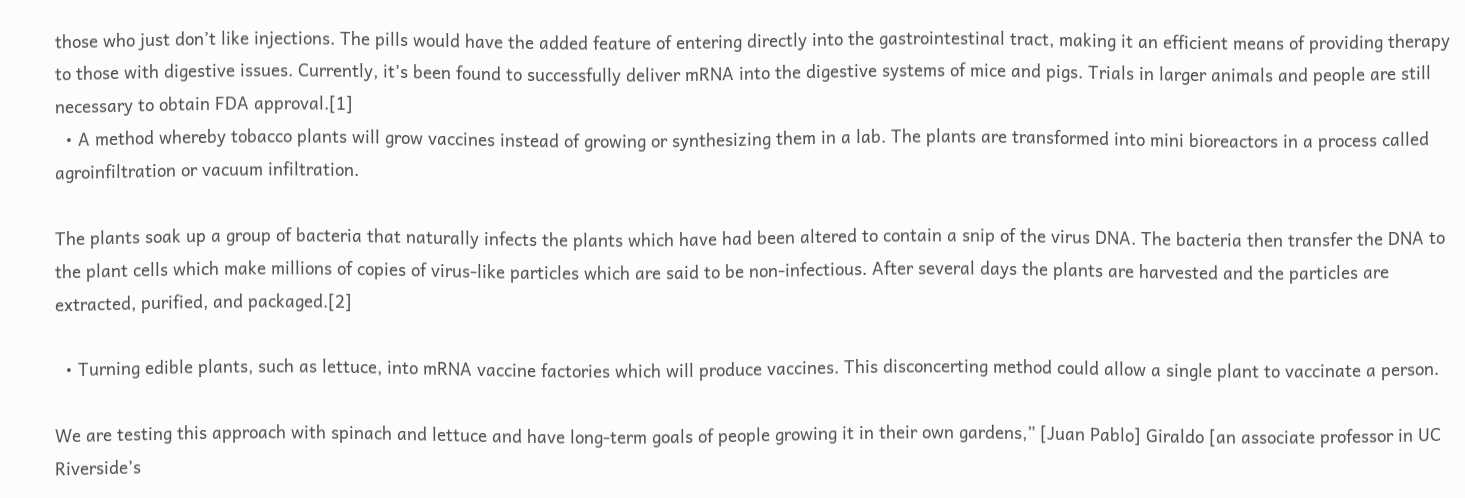those who just don’t like injections. The pills would have the added feature of entering directly into the gastrointestinal tract, making it an efficient means of providing therapy to those with digestive issues. Currently, it’s been found to successfully deliver mRNA into the digestive systems of mice and pigs. Trials in larger animals and people are still necessary to obtain FDA approval.[1]
  • A method whereby tobacco plants will grow vaccines instead of growing or synthesizing them in a lab. The plants are transformed into mini bioreactors in a process called agroinfiltration or vacuum infiltration.

The plants soak up a group of bacteria that naturally infects the plants which have had been altered to contain a snip of the virus DNA. The bacteria then transfer the DNA to the plant cells which make millions of copies of virus-like particles which are said to be non-infectious. After several days the plants are harvested and the particles are extracted, purified, and packaged.[2]

  • Turning edible plants, such as lettuce, into mRNA vaccine factories which will produce vaccines. This disconcerting method could allow a single plant to vaccinate a person.

We are testing this approach with spinach and lettuce and have long-term goals of people growing it in their own gardens,” [Juan Pablo] Giraldo [an associate professor in UC Riverside’s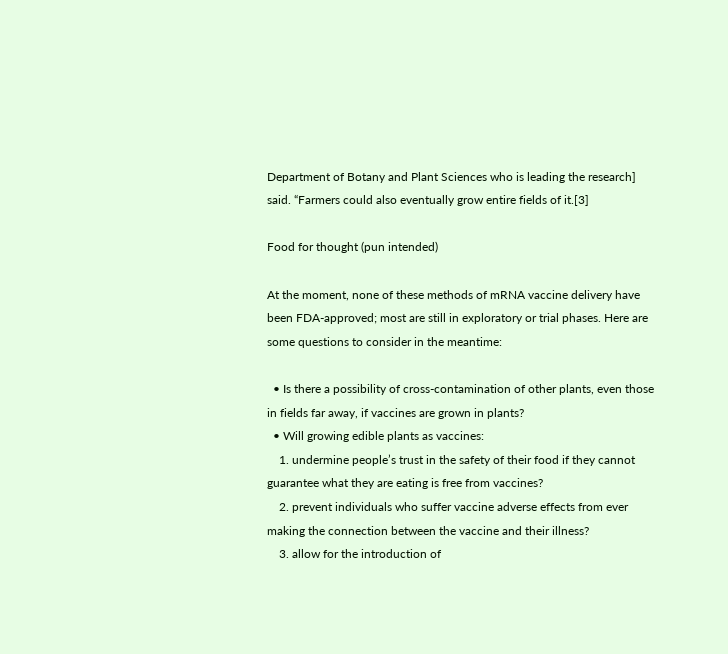Department of Botany and Plant Sciences who is leading the research] said. “Farmers could also eventually grow entire fields of it.[3]

Food for thought (pun intended)

At the moment, none of these methods of mRNA vaccine delivery have been FDA-approved; most are still in exploratory or trial phases. Here are some questions to consider in the meantime:

  • Is there a possibility of cross-contamination of other plants, even those in fields far away, if vaccines are grown in plants?
  • Will growing edible plants as vaccines:
    1. undermine people’s trust in the safety of their food if they cannot guarantee what they are eating is free from vaccines?
    2. prevent individuals who suffer vaccine adverse effects from ever making the connection between the vaccine and their illness?
    3. allow for the introduction of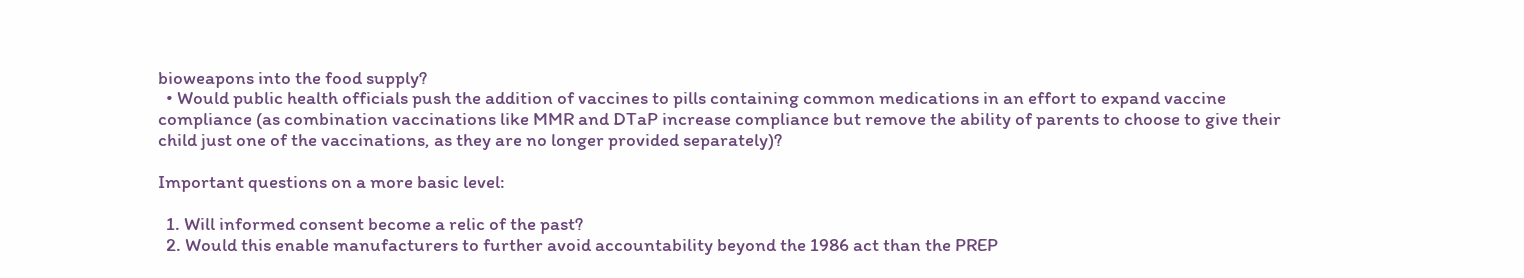bioweapons into the food supply?
  • Would public health officials push the addition of vaccines to pills containing common medications in an effort to expand vaccine compliance (as combination vaccinations like MMR and DTaP increase compliance but remove the ability of parents to choose to give their child just one of the vaccinations, as they are no longer provided separately)?

Important questions on a more basic level:

  1. Will informed consent become a relic of the past?
  2. Would this enable manufacturers to further avoid accountability beyond the 1986 act than the PREP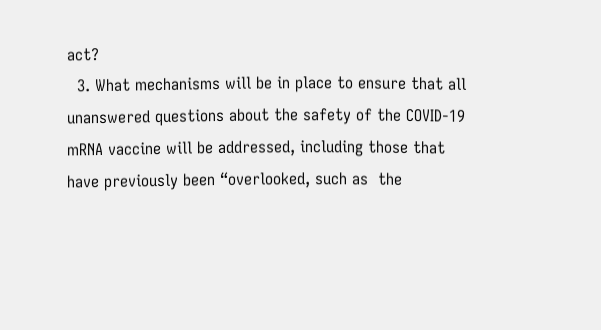act?
  3. What mechanisms will be in place to ensure that all unanswered questions about the safety of the COVID-19 mRNA vaccine will be addressed, including those that have previously been “overlooked, such as  the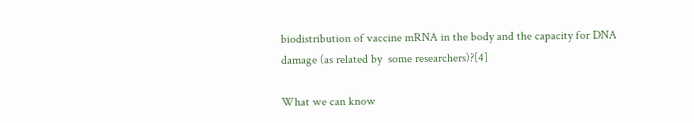biodistribution of vaccine mRNA in the body and the capacity for DNA damage (as related by  some researchers)?[4]

What we can know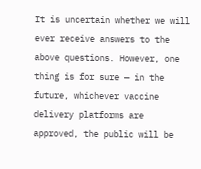It is uncertain whether we will ever receive answers to the above questions. However, one thing is for sure — in the future, whichever vaccine delivery platforms are approved, the public will be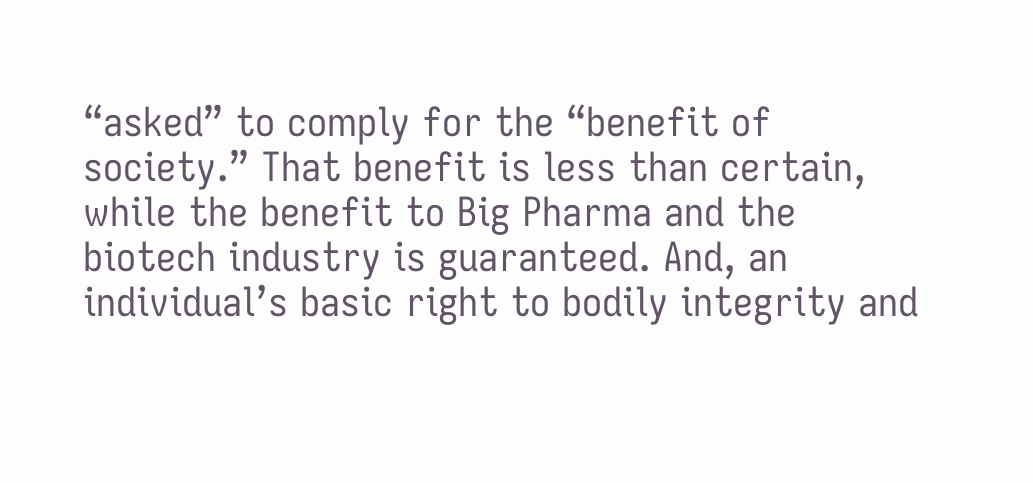“asked” to comply for the “benefit of society.” That benefit is less than certain, while the benefit to Big Pharma and the biotech industry is guaranteed. And, an individual’s basic right to bodily integrity and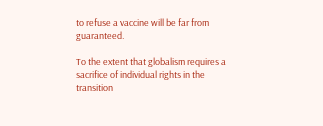to refuse a vaccine will be far from guaranteed.

To the extent that globalism requires a sacrifice of individual rights in the transition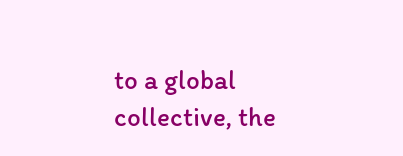to a global collective, the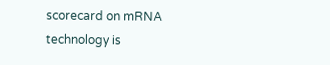scorecard on mRNA technology is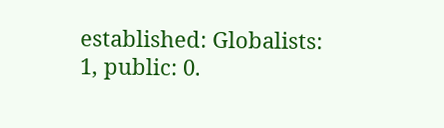established: Globalists: 1, public: 0.